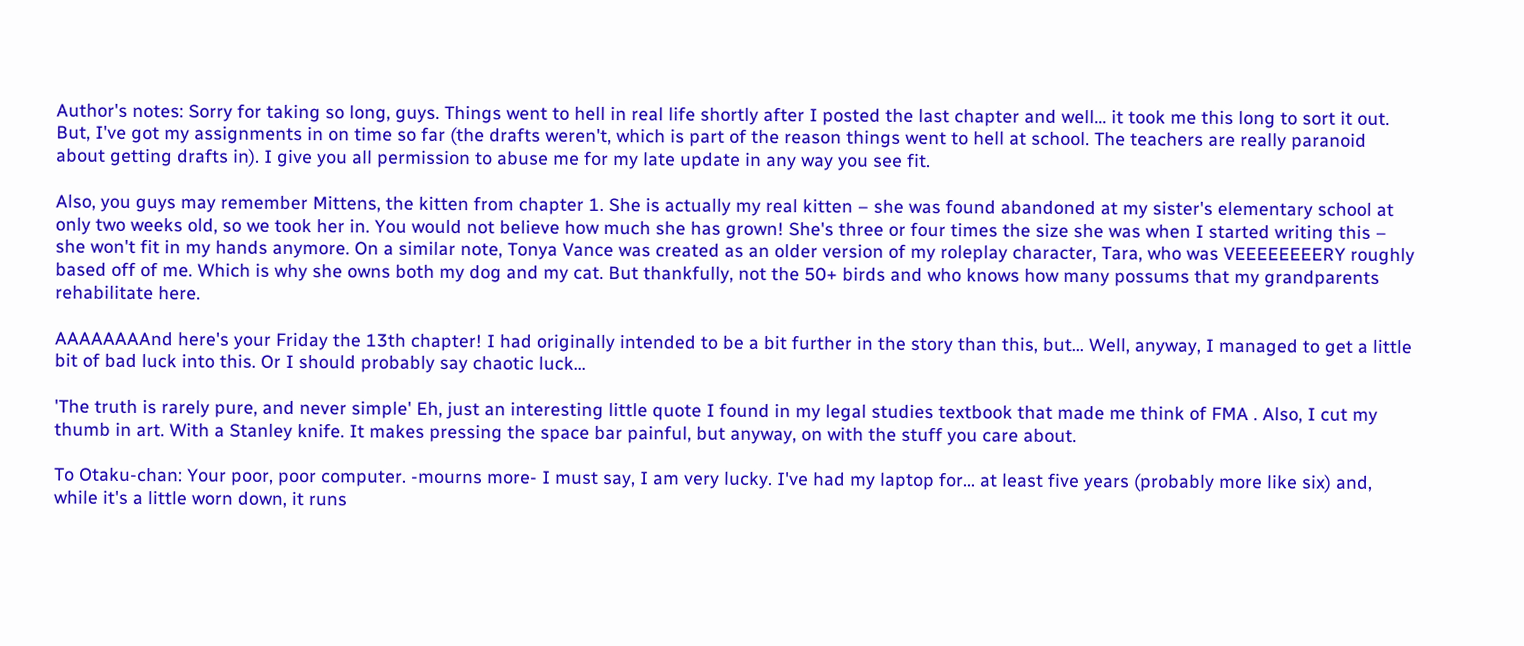Author's notes: Sorry for taking so long, guys. Things went to hell in real life shortly after I posted the last chapter and well… it took me this long to sort it out. But, I've got my assignments in on time so far (the drafts weren't, which is part of the reason things went to hell at school. The teachers are really paranoid about getting drafts in). I give you all permission to abuse me for my late update in any way you see fit.

Also, you guys may remember Mittens, the kitten from chapter 1. She is actually my real kitten – she was found abandoned at my sister's elementary school at only two weeks old, so we took her in. You would not believe how much she has grown! She's three or four times the size she was when I started writing this – she won't fit in my hands anymore. On a similar note, Tonya Vance was created as an older version of my roleplay character, Tara, who was VEEEEEEEERY roughly based off of me. Which is why she owns both my dog and my cat. But thankfully, not the 50+ birds and who knows how many possums that my grandparents rehabilitate here.

AAAAAAAAnd here's your Friday the 13th chapter! I had originally intended to be a bit further in the story than this, but… Well, anyway, I managed to get a little bit of bad luck into this. Or I should probably say chaotic luck…

'The truth is rarely pure, and never simple' Eh, just an interesting little quote I found in my legal studies textbook that made me think of FMA . Also, I cut my thumb in art. With a Stanley knife. It makes pressing the space bar painful, but anyway, on with the stuff you care about.

To Otaku-chan: Your poor, poor computer. -mourns more- I must say, I am very lucky. I've had my laptop for… at least five years (probably more like six) and, while it's a little worn down, it runs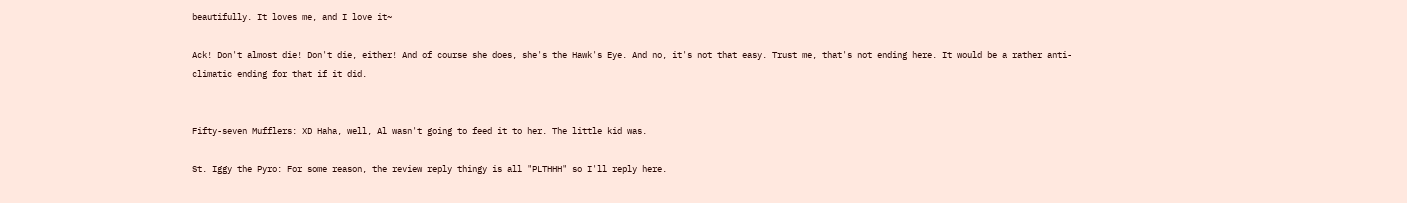beautifully. It loves me, and I love it~

Ack! Don't almost die! Don't die, either! And of course she does, she's the Hawk's Eye. And no, it's not that easy. Trust me, that's not ending here. It would be a rather anti-climatic ending for that if it did.


Fifty-seven Mufflers: XD Haha, well, Al wasn't going to feed it to her. The little kid was.

St. Iggy the Pyro: For some reason, the review reply thingy is all "PLTHHH" so I'll reply here.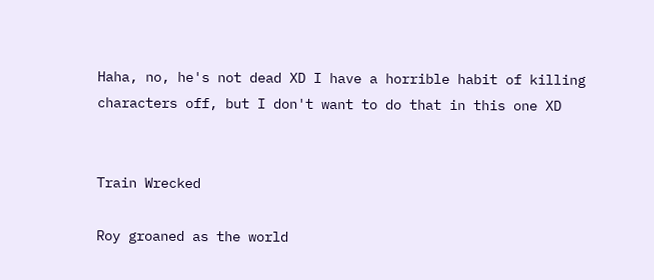Haha, no, he's not dead XD I have a horrible habit of killing characters off, but I don't want to do that in this one XD


Train Wrecked

Roy groaned as the world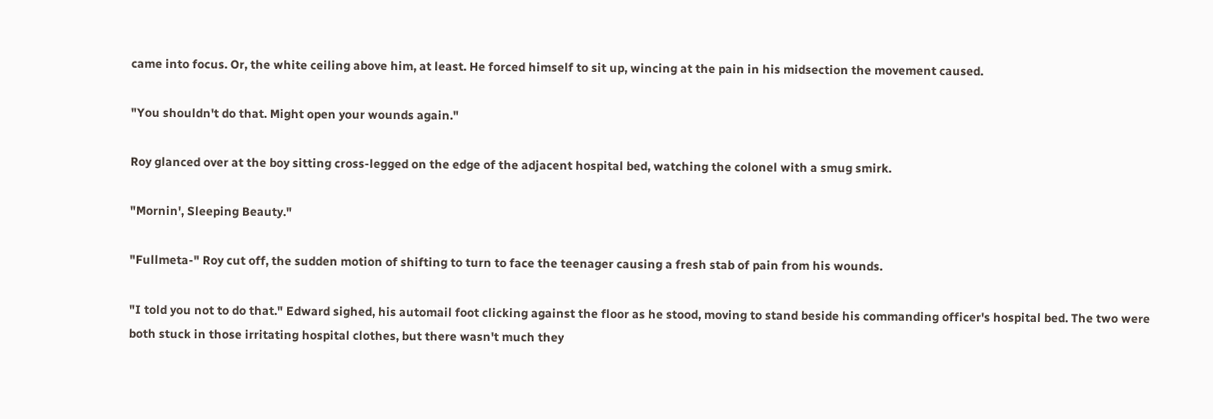came into focus. Or, the white ceiling above him, at least. He forced himself to sit up, wincing at the pain in his midsection the movement caused.

"You shouldn't do that. Might open your wounds again."

Roy glanced over at the boy sitting cross-legged on the edge of the adjacent hospital bed, watching the colonel with a smug smirk.

"Mornin', Sleeping Beauty."

"Fullmeta-" Roy cut off, the sudden motion of shifting to turn to face the teenager causing a fresh stab of pain from his wounds.

"I told you not to do that." Edward sighed, his automail foot clicking against the floor as he stood, moving to stand beside his commanding officer's hospital bed. The two were both stuck in those irritating hospital clothes, but there wasn't much they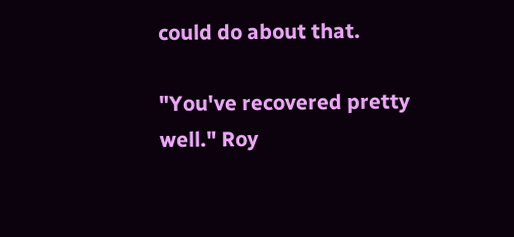could do about that.

"You've recovered pretty well." Roy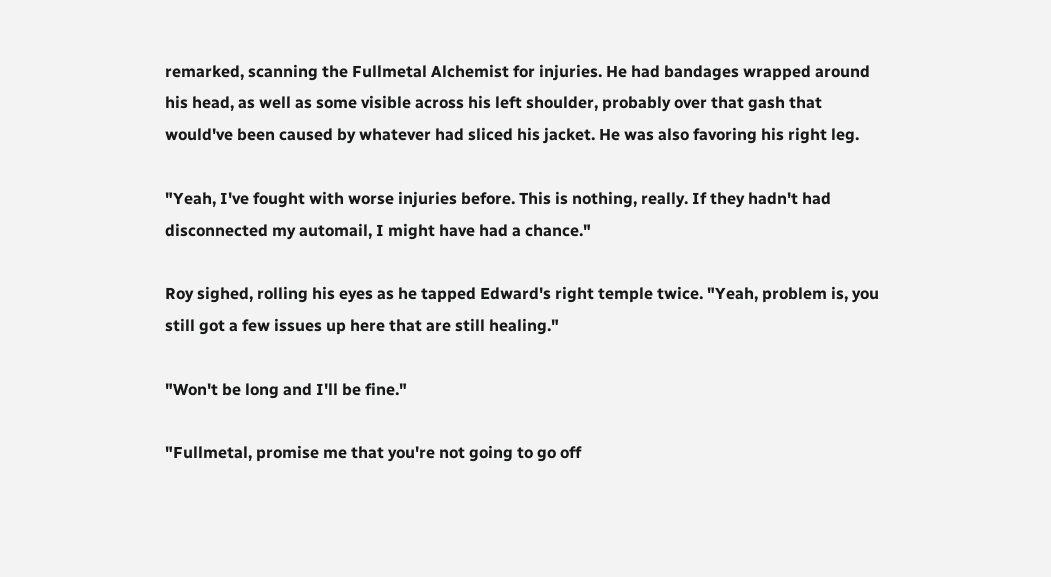remarked, scanning the Fullmetal Alchemist for injuries. He had bandages wrapped around his head, as well as some visible across his left shoulder, probably over that gash that would've been caused by whatever had sliced his jacket. He was also favoring his right leg.

"Yeah, I've fought with worse injuries before. This is nothing, really. If they hadn't had disconnected my automail, I might have had a chance."

Roy sighed, rolling his eyes as he tapped Edward's right temple twice. "Yeah, problem is, you still got a few issues up here that are still healing."

"Won't be long and I'll be fine."

"Fullmetal, promise me that you're not going to go off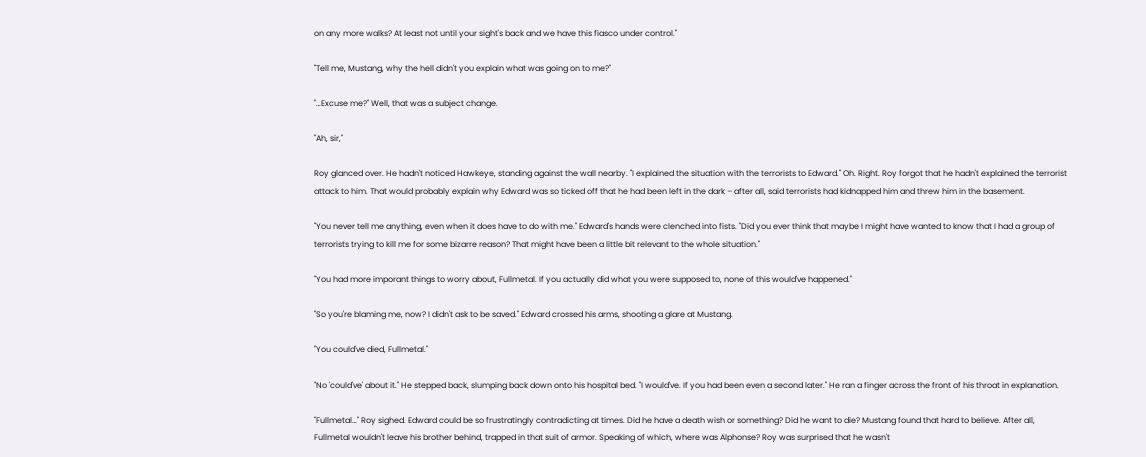on any more walks? At least not until your sight's back and we have this fiasco under control."

"Tell me, Mustang, why the hell didn't you explain what was going on to me?"

"…Excuse me?" Well, that was a subject change.

"Ah, sir,"

Roy glanced over. He hadn't noticed Hawkeye, standing against the wall nearby. "I explained the situation with the terrorists to Edward." Oh. Right. Roy forgot that he hadn't explained the terrorist attack to him. That would probably explain why Edward was so ticked off that he had been left in the dark – after all, said terrorists had kidnapped him and threw him in the basement.

"You never tell me anything, even when it does have to do with me." Edward's hands were clenched into fists. "Did you ever think that maybe I might have wanted to know that I had a group of terrorists trying to kill me for some bizarre reason? That might have been a little bit relevant to the whole situation."

"You had more imporant things to worry about, Fullmetal. If you actually did what you were supposed to, none of this would've happened."

"So you're blaming me, now? I didn't ask to be saved." Edward crossed his arms, shooting a glare at Mustang.

"You could've died, Fullmetal."

"No 'could've' about it." He stepped back, slumping back down onto his hospital bed. "I would've. If you had been even a second later." He ran a finger across the front of his throat in explanation.

"Fullmetal…" Roy sighed. Edward could be so frustratingly contradicting at times. Did he have a death wish or something? Did he want to die? Mustang found that hard to believe. After all, Fullmetal wouldn't leave his brother behind, trapped in that suit of armor. Speaking of which, where was Alphonse? Roy was surprised that he wasn't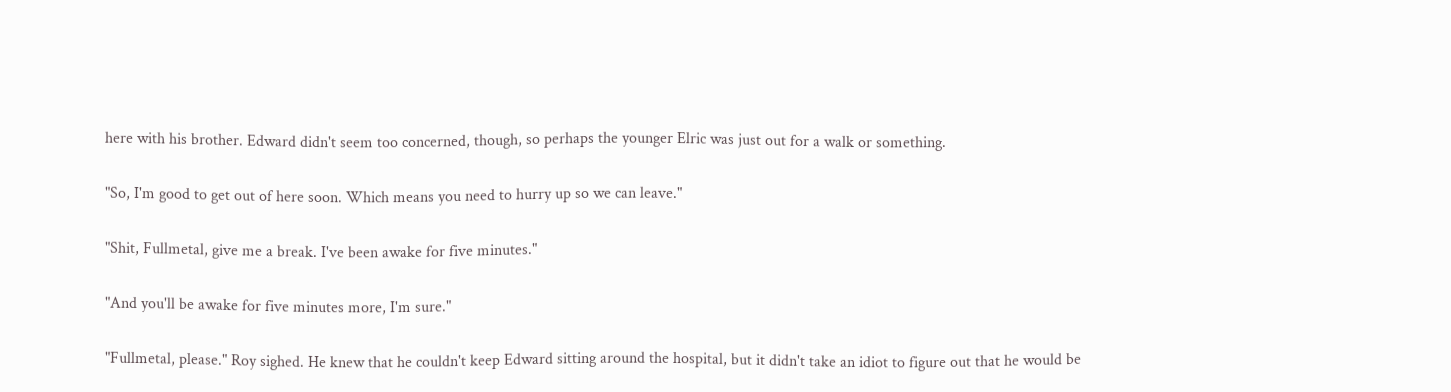here with his brother. Edward didn't seem too concerned, though, so perhaps the younger Elric was just out for a walk or something.

"So, I'm good to get out of here soon. Which means you need to hurry up so we can leave."

"Shit, Fullmetal, give me a break. I've been awake for five minutes."

"And you'll be awake for five minutes more, I'm sure."

"Fullmetal, please." Roy sighed. He knew that he couldn't keep Edward sitting around the hospital, but it didn't take an idiot to figure out that he would be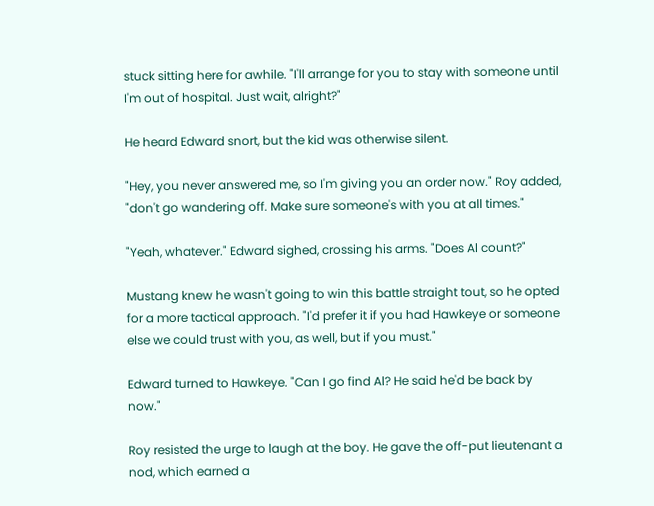stuck sitting here for awhile. "I'll arrange for you to stay with someone until I'm out of hospital. Just wait, alright?"

He heard Edward snort, but the kid was otherwise silent.

"Hey, you never answered me, so I'm giving you an order now." Roy added, "don't go wandering off. Make sure someone's with you at all times."

"Yeah, whatever." Edward sighed, crossing his arms. "Does Al count?"

Mustang knew he wasn't going to win this battle straight tout, so he opted for a more tactical approach. "I'd prefer it if you had Hawkeye or someone else we could trust with you, as well, but if you must."

Edward turned to Hawkeye. "Can I go find Al? He said he'd be back by now."

Roy resisted the urge to laugh at the boy. He gave the off-put lieutenant a nod, which earned a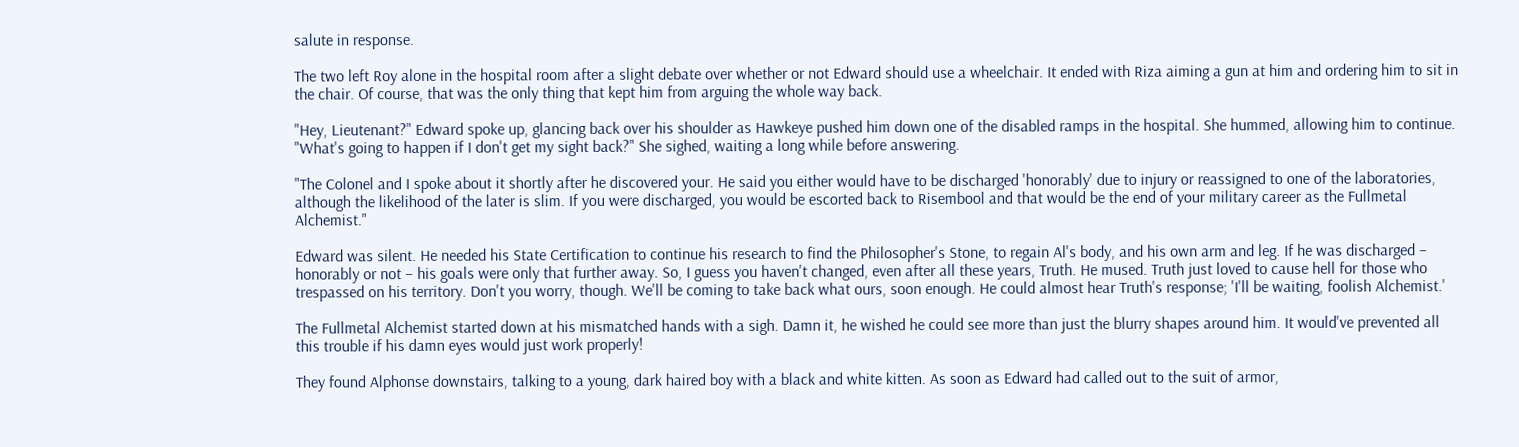salute in response.

The two left Roy alone in the hospital room after a slight debate over whether or not Edward should use a wheelchair. It ended with Riza aiming a gun at him and ordering him to sit in the chair. Of course, that was the only thing that kept him from arguing the whole way back.

"Hey, Lieutenant?" Edward spoke up, glancing back over his shoulder as Hawkeye pushed him down one of the disabled ramps in the hospital. She hummed, allowing him to continue. "What's going to happen if I don't get my sight back?" She sighed, waiting a long while before answering.

"The Colonel and I spoke about it shortly after he discovered your. He said you either would have to be discharged 'honorably' due to injury or reassigned to one of the laboratories, although the likelihood of the later is slim. If you were discharged, you would be escorted back to Risembool and that would be the end of your military career as the Fullmetal Alchemist."

Edward was silent. He needed his State Certification to continue his research to find the Philosopher's Stone, to regain Al's body, and his own arm and leg. If he was discharged – honorably or not – his goals were only that further away. So, I guess you haven't changed, even after all these years, Truth. He mused. Truth just loved to cause hell for those who trespassed on his territory. Don't you worry, though. We'll be coming to take back what ours, soon enough. He could almost hear Truth's response; 'I'll be waiting, foolish Alchemist.'

The Fullmetal Alchemist started down at his mismatched hands with a sigh. Damn it, he wished he could see more than just the blurry shapes around him. It would've prevented all this trouble if his damn eyes would just work properly!

They found Alphonse downstairs, talking to a young, dark haired boy with a black and white kitten. As soon as Edward had called out to the suit of armor,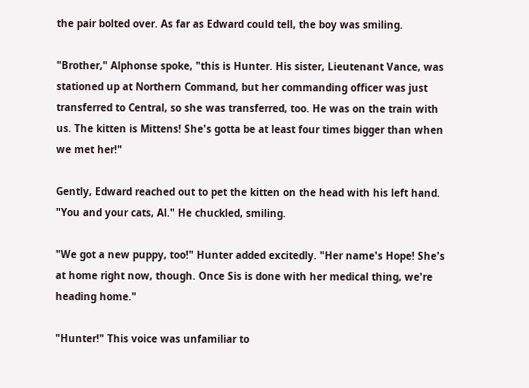the pair bolted over. As far as Edward could tell, the boy was smiling.

"Brother," Alphonse spoke, "this is Hunter. His sister, Lieutenant Vance, was stationed up at Northern Command, but her commanding officer was just transferred to Central, so she was transferred, too. He was on the train with us. The kitten is Mittens! She's gotta be at least four times bigger than when we met her!"

Gently, Edward reached out to pet the kitten on the head with his left hand. "You and your cats, Al." He chuckled, smiling.

"We got a new puppy, too!" Hunter added excitedly. "Her name's Hope! She's at home right now, though. Once Sis is done with her medical thing, we're heading home."

"Hunter!" This voice was unfamiliar to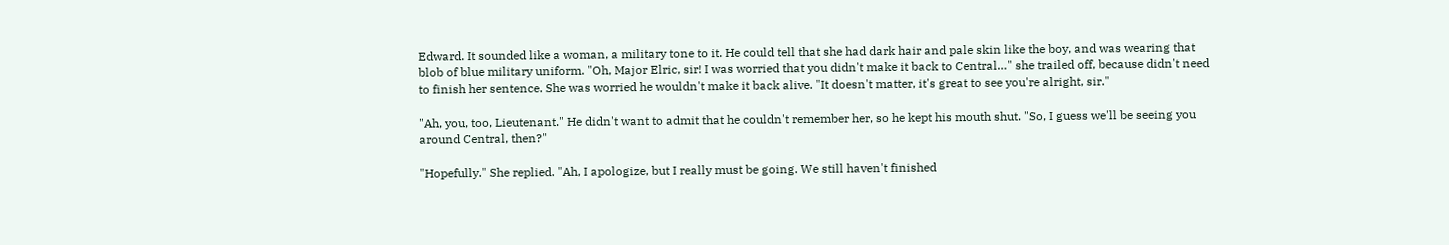Edward. It sounded like a woman, a military tone to it. He could tell that she had dark hair and pale skin like the boy, and was wearing that blob of blue military uniform. "Oh, Major Elric, sir! I was worried that you didn't make it back to Central…" she trailed off, because didn't need to finish her sentence. She was worried he wouldn't make it back alive. "It doesn't matter, it's great to see you're alright, sir."

"Ah, you, too, Lieutenant." He didn't want to admit that he couldn't remember her, so he kept his mouth shut. "So, I guess we'll be seeing you around Central, then?"

"Hopefully." She replied. "Ah, I apologize, but I really must be going. We still haven't finished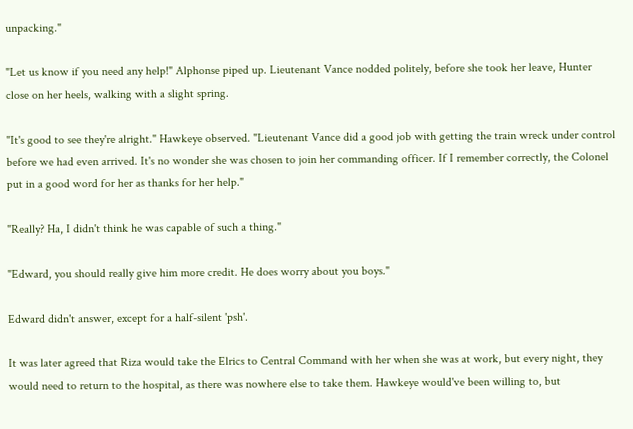unpacking."

"Let us know if you need any help!" Alphonse piped up. Lieutenant Vance nodded politely, before she took her leave, Hunter close on her heels, walking with a slight spring.

"It's good to see they're alright." Hawkeye observed. "Lieutenant Vance did a good job with getting the train wreck under control before we had even arrived. It's no wonder she was chosen to join her commanding officer. If I remember correctly, the Colonel put in a good word for her as thanks for her help."

"Really? Ha, I didn't think he was capable of such a thing."

"Edward, you should really give him more credit. He does worry about you boys."

Edward didn't answer, except for a half-silent 'psh'.

It was later agreed that Riza would take the Elrics to Central Command with her when she was at work, but every night, they would need to return to the hospital, as there was nowhere else to take them. Hawkeye would've been willing to, but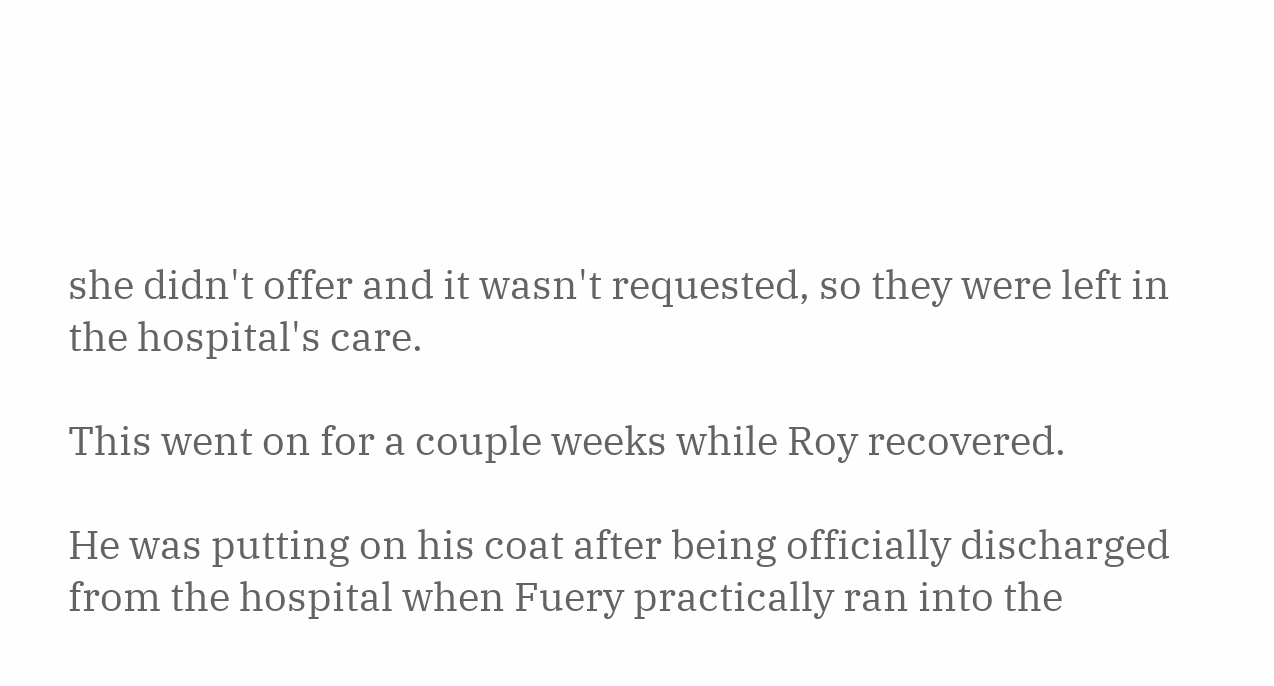she didn't offer and it wasn't requested, so they were left in the hospital's care.

This went on for a couple weeks while Roy recovered.

He was putting on his coat after being officially discharged from the hospital when Fuery practically ran into the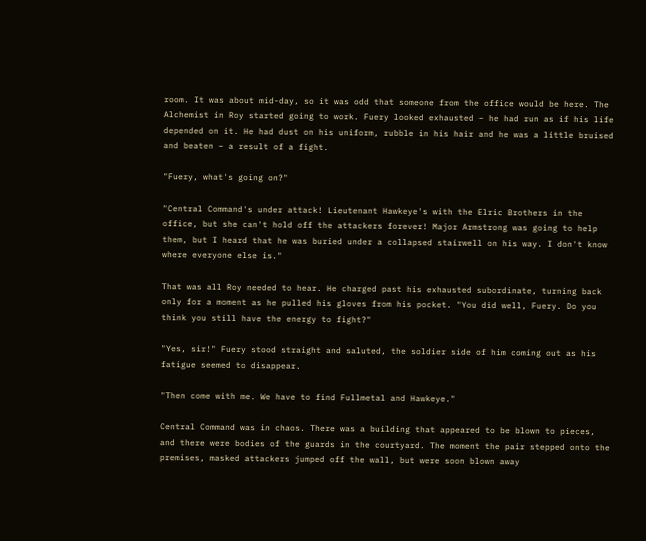room. It was about mid-day, so it was odd that someone from the office would be here. The Alchemist in Roy started going to work. Fuery looked exhausted – he had run as if his life depended on it. He had dust on his uniform, rubble in his hair and he was a little bruised and beaten – a result of a fight.

"Fuery, what's going on?"

"Central Command's under attack! Lieutenant Hawkeye's with the Elric Brothers in the office, but she can't hold off the attackers forever! Major Armstrong was going to help them, but I heard that he was buried under a collapsed stairwell on his way. I don't know where everyone else is."

That was all Roy needed to hear. He charged past his exhausted subordinate, turning back only for a moment as he pulled his gloves from his pocket. "You did well, Fuery. Do you think you still have the energy to fight?"

"Yes, sir!" Fuery stood straight and saluted, the soldier side of him coming out as his fatigue seemed to disappear.

"Then come with me. We have to find Fullmetal and Hawkeye."

Central Command was in chaos. There was a building that appeared to be blown to pieces, and there were bodies of the guards in the courtyard. The moment the pair stepped onto the premises, masked attackers jumped off the wall, but were soon blown away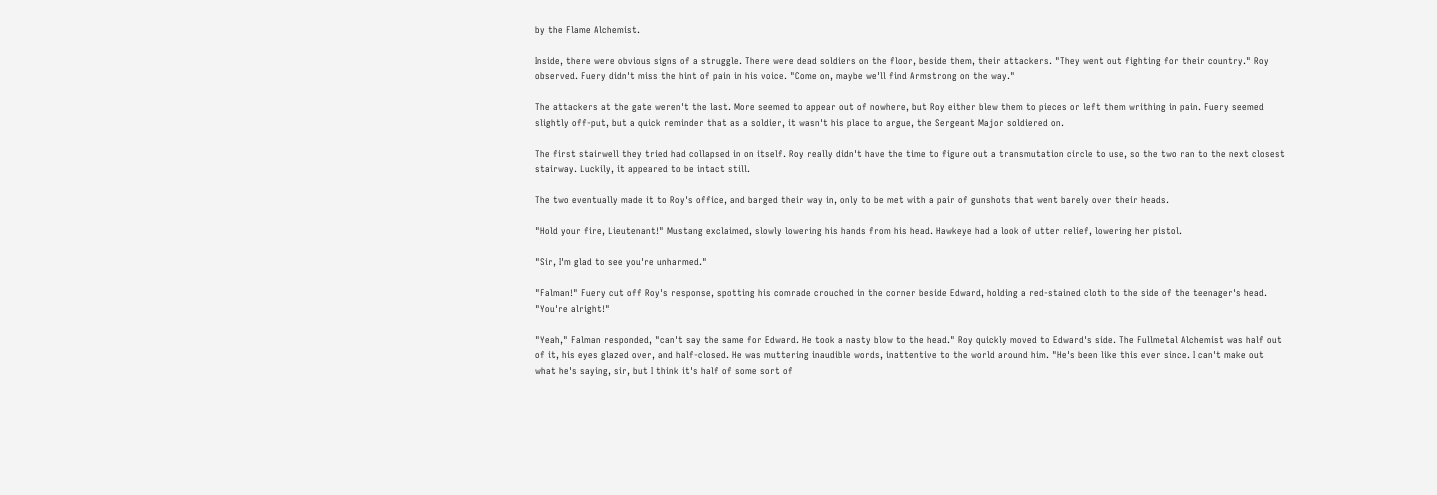by the Flame Alchemist.

Inside, there were obvious signs of a struggle. There were dead soldiers on the floor, beside them, their attackers. "They went out fighting for their country." Roy observed. Fuery didn't miss the hint of pain in his voice. "Come on, maybe we'll find Armstrong on the way."

The attackers at the gate weren't the last. More seemed to appear out of nowhere, but Roy either blew them to pieces or left them writhing in pain. Fuery seemed slightly off-put, but a quick reminder that as a soldier, it wasn't his place to argue, the Sergeant Major soldiered on.

The first stairwell they tried had collapsed in on itself. Roy really didn't have the time to figure out a transmutation circle to use, so the two ran to the next closest stairway. Luckily, it appeared to be intact still.

The two eventually made it to Roy's office, and barged their way in, only to be met with a pair of gunshots that went barely over their heads.

"Hold your fire, Lieutenant!" Mustang exclaimed, slowly lowering his hands from his head. Hawkeye had a look of utter relief, lowering her pistol.

"Sir, I'm glad to see you're unharmed."

"Falman!" Fuery cut off Roy's response, spotting his comrade crouched in the corner beside Edward, holding a red-stained cloth to the side of the teenager's head. "You're alright!"

"Yeah," Falman responded, "can't say the same for Edward. He took a nasty blow to the head." Roy quickly moved to Edward's side. The Fullmetal Alchemist was half out of it, his eyes glazed over, and half-closed. He was muttering inaudible words, inattentive to the world around him. "He's been like this ever since. I can't make out what he's saying, sir, but I think it's half of some sort of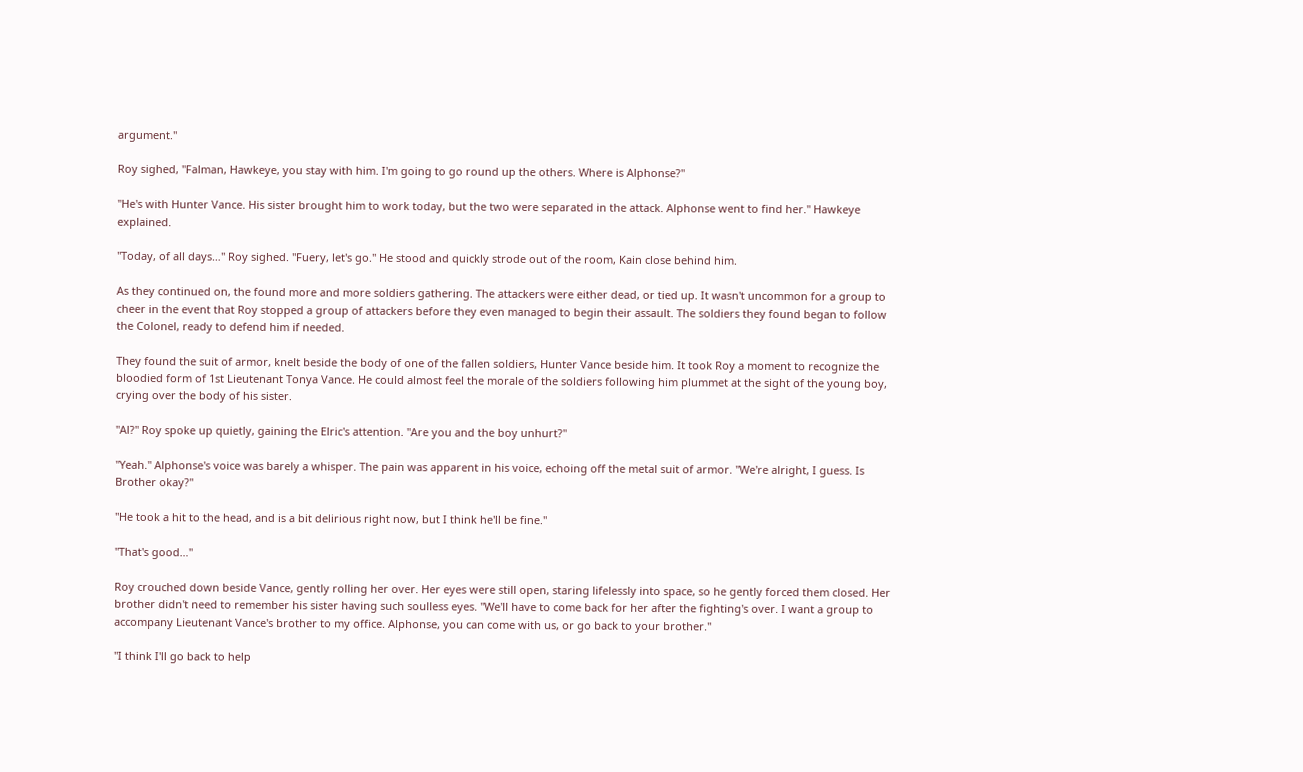argument."

Roy sighed, "Falman, Hawkeye, you stay with him. I'm going to go round up the others. Where is Alphonse?"

"He's with Hunter Vance. His sister brought him to work today, but the two were separated in the attack. Alphonse went to find her." Hawkeye explained.

"Today, of all days…" Roy sighed. "Fuery, let's go." He stood and quickly strode out of the room, Kain close behind him.

As they continued on, the found more and more soldiers gathering. The attackers were either dead, or tied up. It wasn't uncommon for a group to cheer in the event that Roy stopped a group of attackers before they even managed to begin their assault. The soldiers they found began to follow the Colonel, ready to defend him if needed.

They found the suit of armor, knelt beside the body of one of the fallen soldiers, Hunter Vance beside him. It took Roy a moment to recognize the bloodied form of 1st Lieutenant Tonya Vance. He could almost feel the morale of the soldiers following him plummet at the sight of the young boy, crying over the body of his sister.

"Al?" Roy spoke up quietly, gaining the Elric's attention. "Are you and the boy unhurt?"

"Yeah." Alphonse's voice was barely a whisper. The pain was apparent in his voice, echoing off the metal suit of armor. "We're alright, I guess. Is Brother okay?"

"He took a hit to the head, and is a bit delirious right now, but I think he'll be fine."

"That's good…"

Roy crouched down beside Vance, gently rolling her over. Her eyes were still open, staring lifelessly into space, so he gently forced them closed. Her brother didn't need to remember his sister having such soulless eyes. "We'll have to come back for her after the fighting's over. I want a group to accompany Lieutenant Vance's brother to my office. Alphonse, you can come with us, or go back to your brother."

"I think I'll go back to help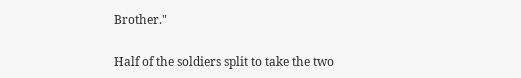Brother."

Half of the soldiers split to take the two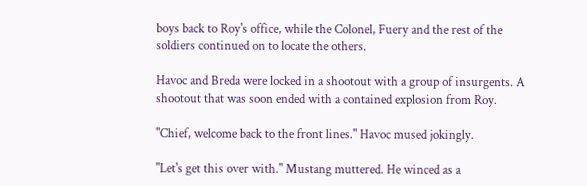boys back to Roy's office, while the Colonel, Fuery and the rest of the soldiers continued on to locate the others.

Havoc and Breda were locked in a shootout with a group of insurgents. A shootout that was soon ended with a contained explosion from Roy.

"Chief, welcome back to the front lines." Havoc mused jokingly.

"Let's get this over with." Mustang muttered. He winced as a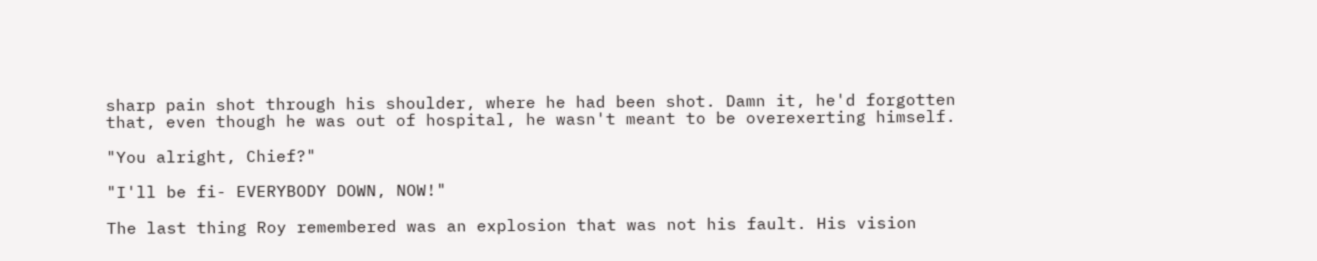sharp pain shot through his shoulder, where he had been shot. Damn it, he'd forgotten that, even though he was out of hospital, he wasn't meant to be overexerting himself.

"You alright, Chief?"

"I'll be fi- EVERYBODY DOWN, NOW!"

The last thing Roy remembered was an explosion that was not his fault. His vision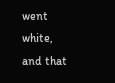went white, and that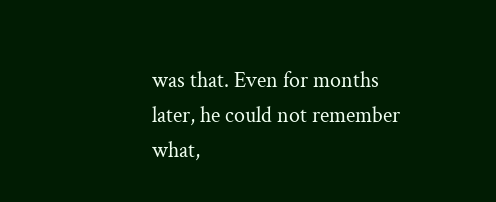was that. Even for months later, he could not remember what,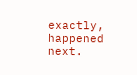exactly, happened next.